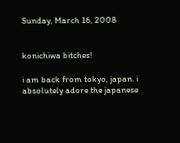Sunday, March 16, 2008


konichiwa bitches!

i am back from tokyo, japan. i absolutely adore the japanese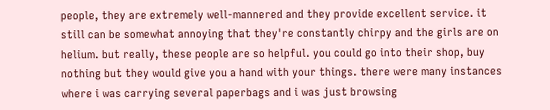people, they are extremely well-mannered and they provide excellent service. it still can be somewhat annoying that they're constantly chirpy and the girls are on helium. but really, these people are so helpful. you could go into their shop, buy nothing but they would give you a hand with your things. there were many instances where i was carrying several paperbags and i was just browsing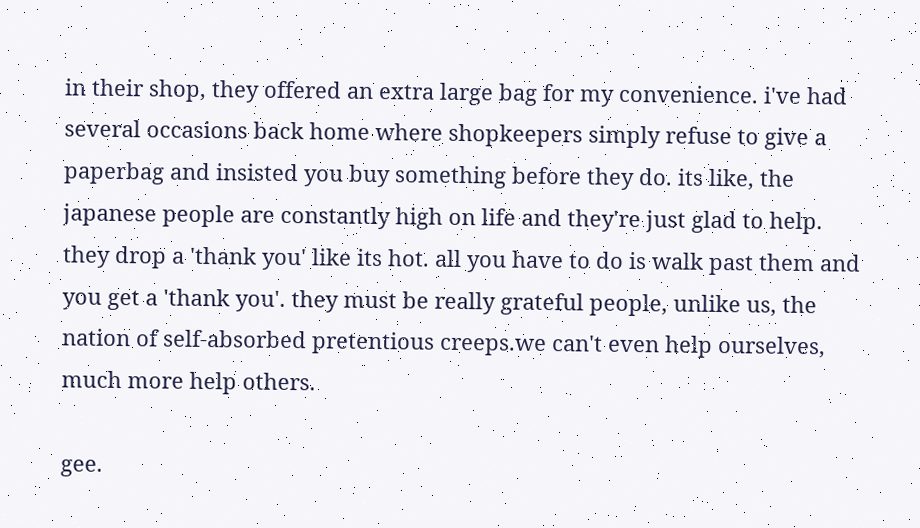in their shop, they offered an extra large bag for my convenience. i've had several occasions back home where shopkeepers simply refuse to give a paperbag and insisted you buy something before they do. its like, the japanese people are constantly high on life and they're just glad to help. they drop a 'thank you' like its hot. all you have to do is walk past them and you get a 'thank you'. they must be really grateful people, unlike us, the nation of self-absorbed pretentious creeps.we can't even help ourselves, much more help others.

gee.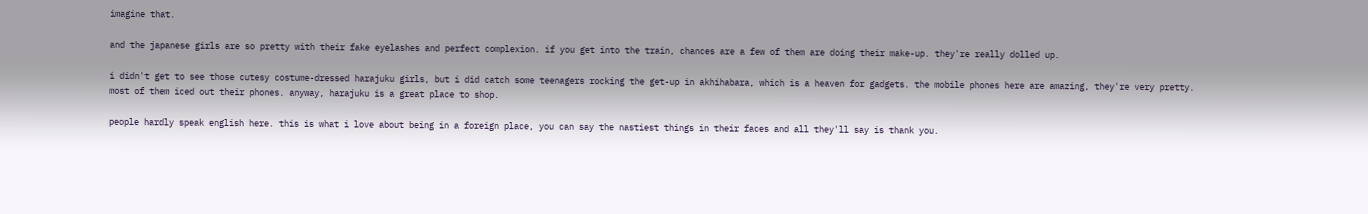imagine that.

and the japanese girls are so pretty with their fake eyelashes and perfect complexion. if you get into the train, chances are a few of them are doing their make-up. they're really dolled up.

i didn't get to see those cutesy costume-dressed harajuku girls, but i did catch some teenagers rocking the get-up in akhihabara, which is a heaven for gadgets. the mobile phones here are amazing, they're very pretty. most of them iced out their phones. anyway, harajuku is a great place to shop.

people hardly speak english here. this is what i love about being in a foreign place, you can say the nastiest things in their faces and all they'll say is thank you.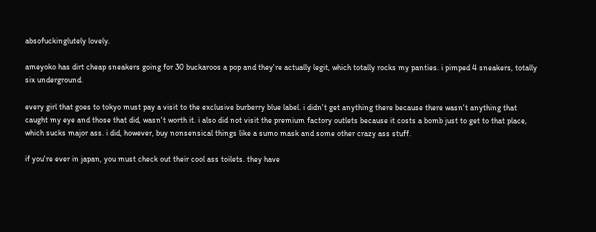absofuckinglutely lovely.

ameyoko has dirt cheap sneakers going for 30 buckaroos a pop and they're actually legit, which totally rocks my panties. i pimped 4 sneakers, totally six underground.

every girl that goes to tokyo must pay a visit to the exclusive burberry blue label. i didn't get anything there because there wasn't anything that caught my eye and those that did, wasn't worth it. i also did not visit the premium factory outlets because it costs a bomb just to get to that place, which sucks major ass. i did, however, buy nonsensical things like a sumo mask and some other crazy ass stuff.

if you're ever in japan, you must check out their cool ass toilets. they have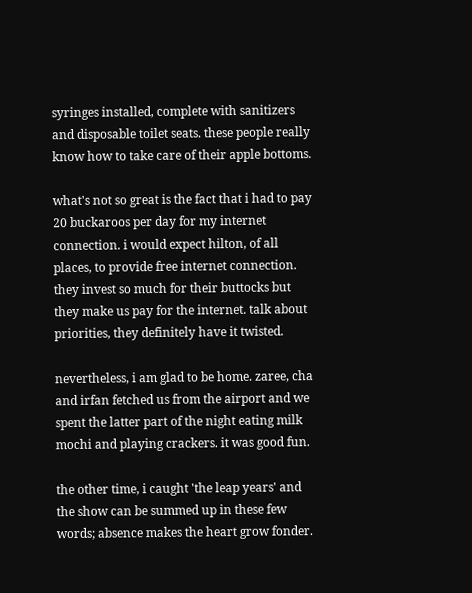syringes installed, complete with sanitizers and disposable toilet seats. these people really know how to take care of their apple bottoms.

what's not so great is the fact that i had to pay 20 buckaroos per day for my internet connection. i would expect hilton, of all places, to provide free internet connection. they invest so much for their buttocks but they make us pay for the internet. talk about priorities, they definitely have it twisted.

nevertheless, i am glad to be home. zaree, cha and irfan fetched us from the airport and we spent the latter part of the night eating milk mochi and playing crackers. it was good fun.

the other time, i caught 'the leap years' and the show can be summed up in these few words; absence makes the heart grow fonder.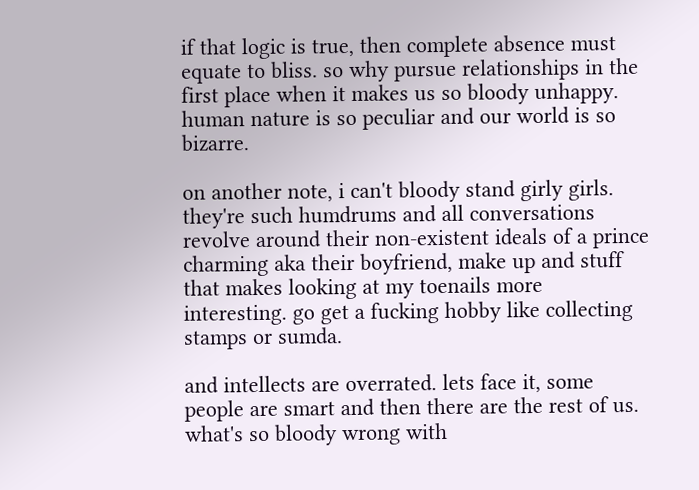if that logic is true, then complete absence must equate to bliss. so why pursue relationships in the first place when it makes us so bloody unhappy. human nature is so peculiar and our world is so bizarre.

on another note, i can't bloody stand girly girls. they're such humdrums and all conversations revolve around their non-existent ideals of a prince charming aka their boyfriend, make up and stuff that makes looking at my toenails more interesting. go get a fucking hobby like collecting stamps or sumda.

and intellects are overrated. lets face it, some people are smart and then there are the rest of us. what's so bloody wrong with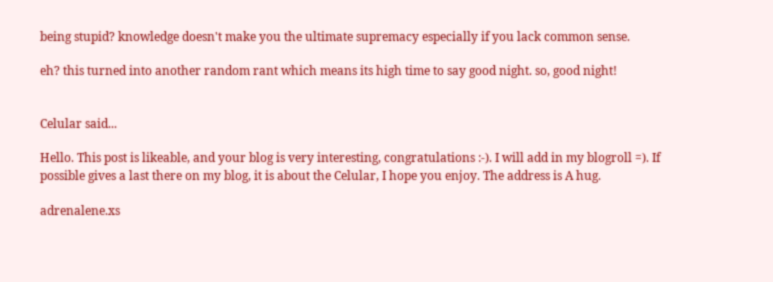being stupid? knowledge doesn't make you the ultimate supremacy especially if you lack common sense.

eh? this turned into another random rant which means its high time to say good night. so, good night!


Celular said...

Hello. This post is likeable, and your blog is very interesting, congratulations :-). I will add in my blogroll =). If possible gives a last there on my blog, it is about the Celular, I hope you enjoy. The address is A hug.

adrenalene.xs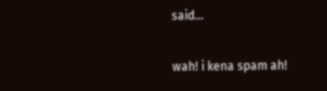said...

wah! i kena spam ah!